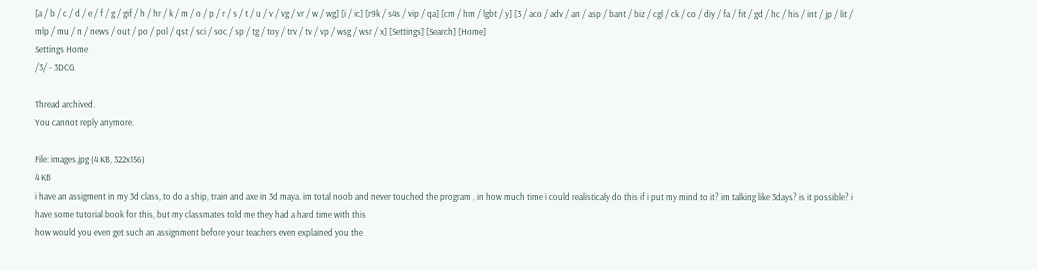[a / b / c / d / e / f / g / gif / h / hr / k / m / o / p / r / s / t / u / v / vg / vr / w / wg] [i / ic] [r9k / s4s / vip / qa] [cm / hm / lgbt / y] [3 / aco / adv / an / asp / bant / biz / cgl / ck / co / diy / fa / fit / gd / hc / his / int / jp / lit / mlp / mu / n / news / out / po / pol / qst / sci / soc / sp / tg / toy / trv / tv / vp / wsg / wsr / x] [Settings] [Search] [Home]
Settings Home
/3/ - 3DCG

Thread archived.
You cannot reply anymore.

File: images.jpg (4 KB, 322x156)
4 KB
i have an assigment in my 3d class, to do a ship, train and axe in 3d maya. im total noob and never touched the program , in how much time i could realisticaly do this if i put my mind to it? im talking like 3days? is it possible? i have some tutorial book for this, but my classmates told me they had a hard time with this
how would you even get such an assignment before your teachers even explained you the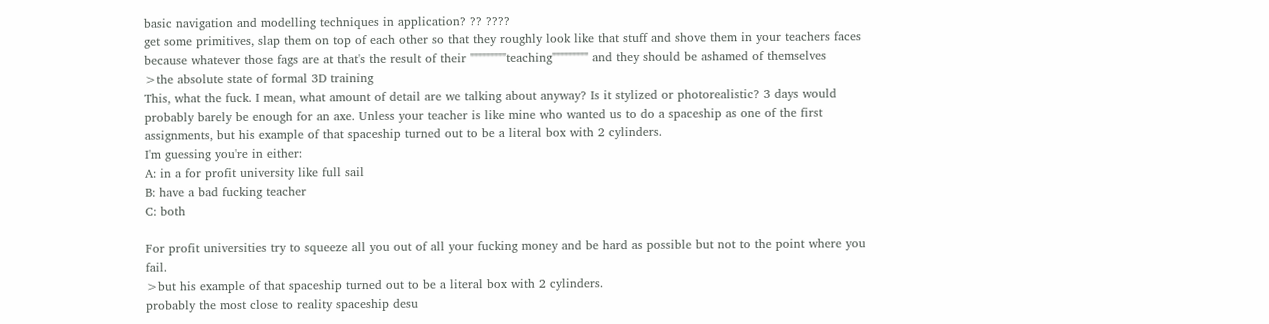basic navigation and modelling techniques in application? ?? ????
get some primitives, slap them on top of each other so that they roughly look like that stuff and shove them in your teachers faces because whatever those fags are at that's the result of their """""""""teaching""""""""" and they should be ashamed of themselves
>the absolute state of formal 3D training
This, what the fuck. I mean, what amount of detail are we talking about anyway? Is it stylized or photorealistic? 3 days would probably barely be enough for an axe. Unless your teacher is like mine who wanted us to do a spaceship as one of the first assignments, but his example of that spaceship turned out to be a literal box with 2 cylinders.
I'm guessing you're in either:
A: in a for profit university like full sail
B: have a bad fucking teacher
C: both

For profit universities try to squeeze all you out of all your fucking money and be hard as possible but not to the point where you fail.
>but his example of that spaceship turned out to be a literal box with 2 cylinders.
probably the most close to reality spaceship desu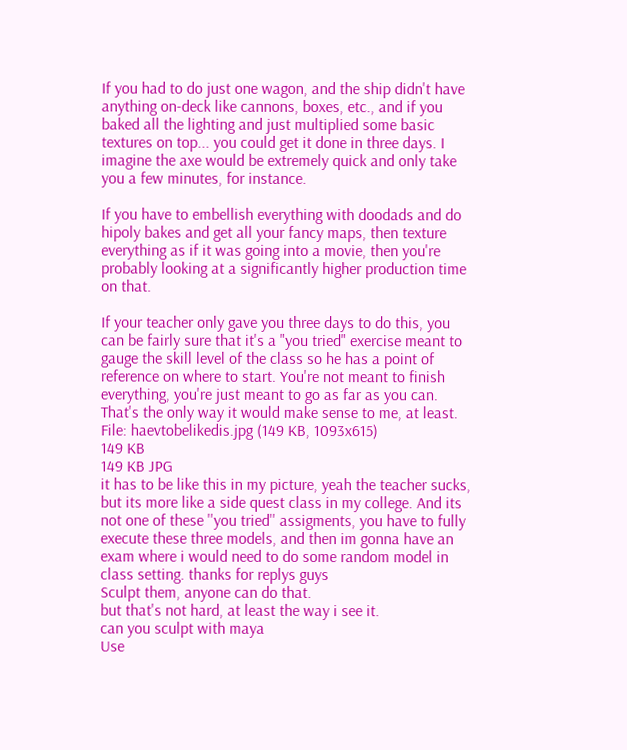If you had to do just one wagon, and the ship didn't have anything on-deck like cannons, boxes, etc., and if you baked all the lighting and just multiplied some basic textures on top... you could get it done in three days. I imagine the axe would be extremely quick and only take you a few minutes, for instance.

If you have to embellish everything with doodads and do hipoly bakes and get all your fancy maps, then texture everything as if it was going into a movie, then you're probably looking at a significantly higher production time on that.

If your teacher only gave you three days to do this, you can be fairly sure that it's a "you tried" exercise meant to gauge the skill level of the class so he has a point of reference on where to start. You're not meant to finish everything, you're just meant to go as far as you can. That's the only way it would make sense to me, at least.
File: haevtobelikedis.jpg (149 KB, 1093x615)
149 KB
149 KB JPG
it has to be like this in my picture, yeah the teacher sucks, but its more like a side quest class in my college. And its not one of these ''you tried'' assigments, you have to fully execute these three models, and then im gonna have an exam where i would need to do some random model in class setting. thanks for replys guys
Sculpt them, anyone can do that.
but that's not hard, at least the way i see it.
can you sculpt with maya
Use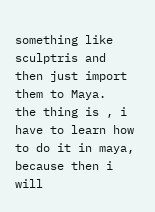something like sculptris and then just import them to Maya.
the thing is , i have to learn how to do it in maya, because then i will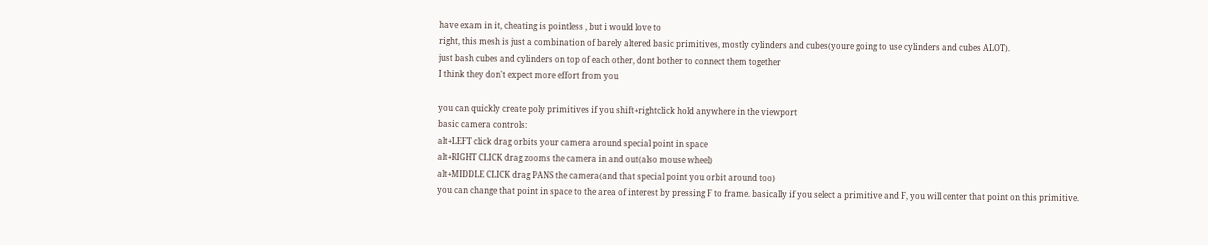have exam in it, cheating is pointless , but i would love to
right, this mesh is just a combination of barely altered basic primitives, mostly cylinders and cubes(youre going to use cylinders and cubes ALOT).
just bash cubes and cylinders on top of each other, dont bother to connect them together
I think they don't expect more effort from you

you can quickly create poly primitives if you shift+rightclick hold anywhere in the viewport
basic camera controls:
alt+LEFT click drag orbits your camera around special point in space
alt+RIGHT CLICK drag zooms the camera in and out(also mouse wheel)
alt+MIDDLE CLICK drag PANS the camera(and that special point you orbit around too)
you can change that point in space to the area of interest by pressing F to frame. basically if you select a primitive and F, you will center that point on this primitive.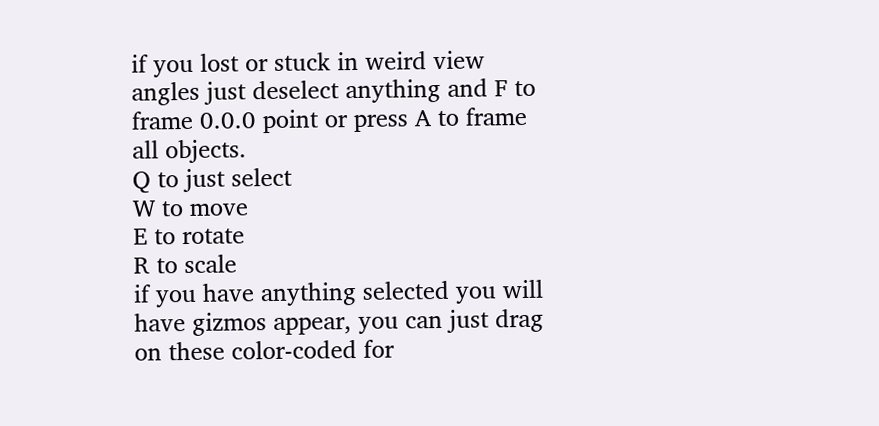if you lost or stuck in weird view angles just deselect anything and F to frame 0.0.0 point or press A to frame all objects.
Q to just select
W to move
E to rotate
R to scale
if you have anything selected you will have gizmos appear, you can just drag on these color-coded for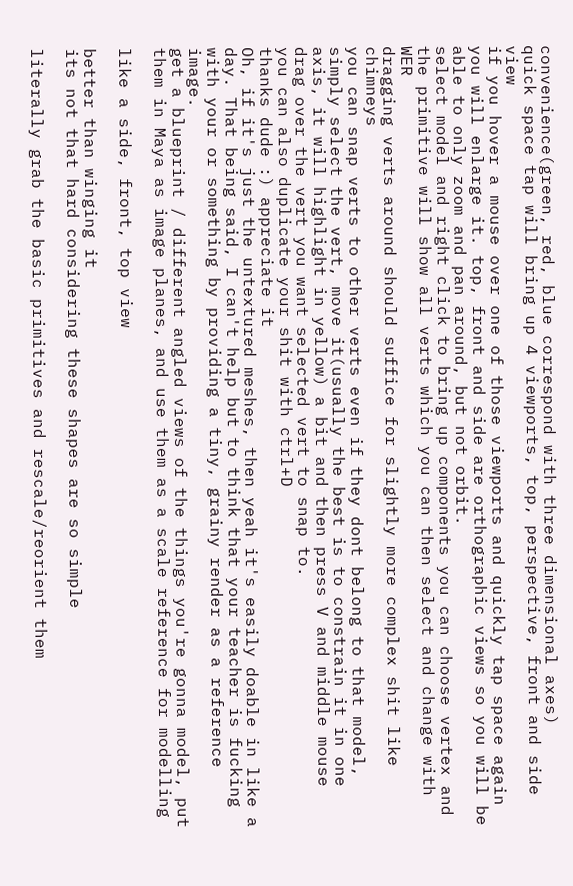convenience(green, red, blue correspond with three dimensional axes)
quick space tap will bring up 4 viewports, top, perspective, front and side view
if you hover a mouse over one of those viewports and quickly tap space again you will enlarge it. top, front and side are orthographic views so you will be able to only zoom and pan around, but not orbit.
select model and right click to bring up components you can choose vertex and the primitive will show all verts which you can then select and change with WER
dragging verts around should suffice for slightly more complex shit like chimneys
you can snap verts to other verts even if they dont belong to that model, simply select the vert, move it(usually the best is to constrain it in one axis, it will highlight in yellow) a bit and then press V and middle mouse drag over the vert you want selected vert to snap to.
you can also duplicate your shit with ctrl+D
thanks dude :) appreciate it
Oh, if it's just the untextured meshes, then yeah it's easily doable in like a day. That being said, I can't help but to think that your teacher is fucking with your or something by providing a tiny, grainy render as a reference image.
get a blueprint / different angled views of the things you're gonna model, put them in Maya as image planes, and use them as a scale reference for modelling

like a side, front, top view

better than winging it
its not that hard considering these shapes are so simple

literally grab the basic primitives and rescale/reorient them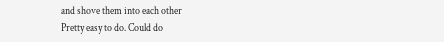and shove them into each other
Pretty easy to do. Could do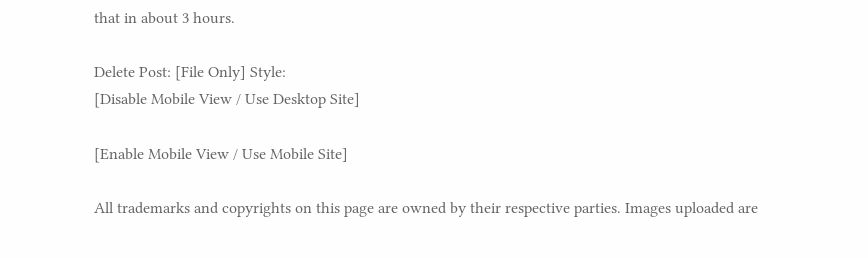that in about 3 hours.

Delete Post: [File Only] Style:
[Disable Mobile View / Use Desktop Site]

[Enable Mobile View / Use Mobile Site]

All trademarks and copyrights on this page are owned by their respective parties. Images uploaded are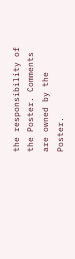the responsibility of the Poster. Comments are owned by the Poster.